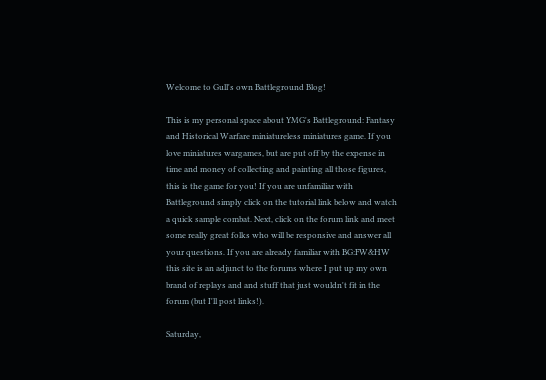Welcome to Gull's own Battleground Blog!

This is my personal space about YMG's Battleground: Fantasy and Historical Warfare miniatureless miniatures game. If you love miniatures wargames, but are put off by the expense in time and money of collecting and painting all those figures, this is the game for you! If you are unfamiliar with Battleground simply click on the tutorial link below and watch a quick sample combat. Next, click on the forum link and meet some really great folks who will be responsive and answer all your questions. If you are already familiar with BG:FW&HW this site is an adjunct to the forums where I put up my own brand of replays and and stuff that just wouldn't fit in the forum (but I'll post links!).

Saturday,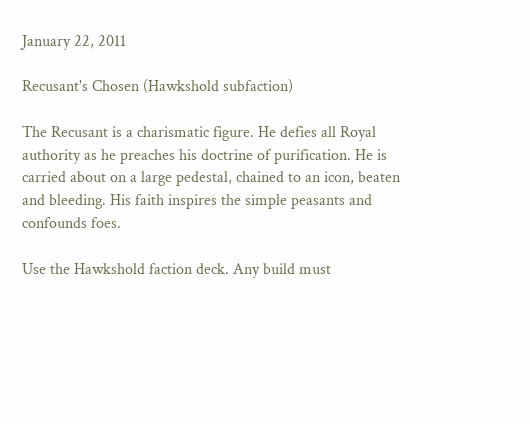January 22, 2011

Recusant's Chosen (Hawkshold subfaction)

The Recusant is a charismatic figure. He defies all Royal authority as he preaches his doctrine of purification. He is carried about on a large pedestal, chained to an icon, beaten and bleeding. His faith inspires the simple peasants and confounds foes.

Use the Hawkshold faction deck. Any build must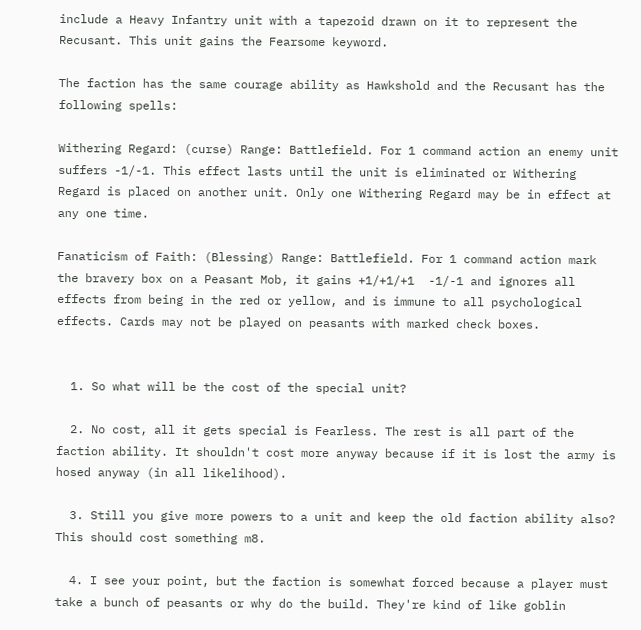include a Heavy Infantry unit with a tapezoid drawn on it to represent the Recusant. This unit gains the Fearsome keyword.

The faction has the same courage ability as Hawkshold and the Recusant has the following spells:

Withering Regard: (curse) Range: Battlefield. For 1 command action an enemy unit suffers -1/-1. This effect lasts until the unit is eliminated or Withering Regard is placed on another unit. Only one Withering Regard may be in effect at any one time.

Fanaticism of Faith: (Blessing) Range: Battlefield. For 1 command action mark the bravery box on a Peasant Mob, it gains +1/+1/+1  -1/-1 and ignores all effects from being in the red or yellow, and is immune to all psychological effects. Cards may not be played on peasants with marked check boxes.


  1. So what will be the cost of the special unit?

  2. No cost, all it gets special is Fearless. The rest is all part of the faction ability. It shouldn't cost more anyway because if it is lost the army is hosed anyway (in all likelihood).

  3. Still you give more powers to a unit and keep the old faction ability also? This should cost something m8.

  4. I see your point, but the faction is somewhat forced because a player must take a bunch of peasants or why do the build. They're kind of like goblin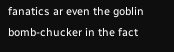fanatics ar even the goblin bomb-chucker in the fact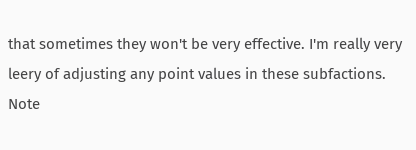that sometimes they won't be very effective. I'm really very leery of adjusting any point values in these subfactions. Note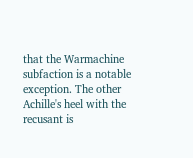that the Warmachine subfaction is a notable exception. The other Achille's heel with the recusant is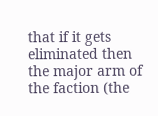that if it gets eliminated then the major arm of the faction (the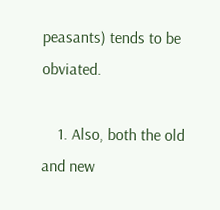peasants) tends to be obviated.

    1. Also, both the old and new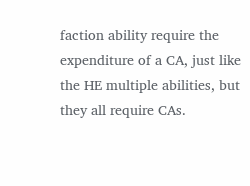faction ability require the expenditure of a CA, just like the HE multiple abilities, but they all require CAs.